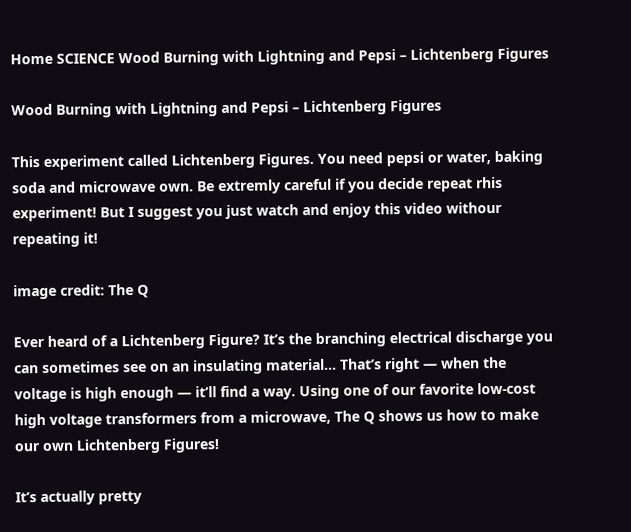Home SCIENCE Wood Burning with Lightning and Pepsi – Lichtenberg Figures

Wood Burning with Lightning and Pepsi – Lichtenberg Figures

This experiment called Lichtenberg Figures. You need pepsi or water, baking soda and microwave own. Be extremly careful if you decide repeat rhis experiment! But I suggest you just watch and enjoy this video withour repeating it!

image credit: The Q

Ever heard of a Lichtenberg Figure? It’s the branching electrical discharge you can sometimes see on an insulating material… That’s right — when the voltage is high enough — it’ll find a way. Using one of our favorite low-cost high voltage transformers from a microwave, The Q shows us how to make our own Lichtenberg Figures!

It’s actually pretty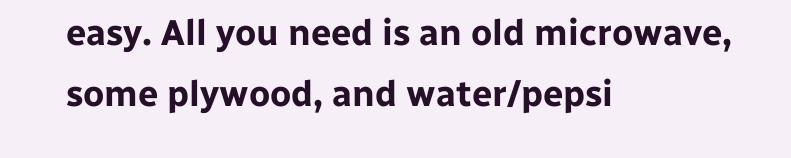easy. All you need is an old microwave, some plywood, and water/pepsi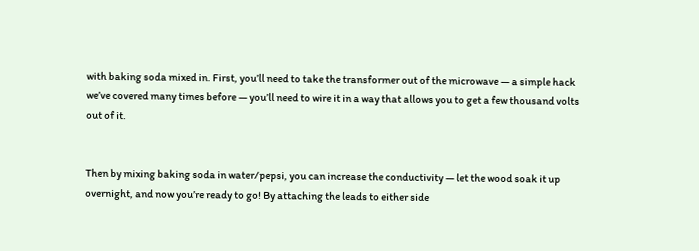with baking soda mixed in. First, you’ll need to take the transformer out of the microwave — a simple hack we’ve covered many times before — you’ll need to wire it in a way that allows you to get a few thousand volts out of it.


Then by mixing baking soda in water/pepsi, you can increase the conductivity — let the wood soak it up overnight, and now you’re ready to go! By attaching the leads to either side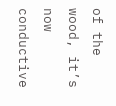of the wood, it’s now conductive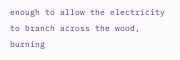enough to allow the electricity to branch across the wood, burning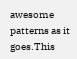awesome patterns as it goes.This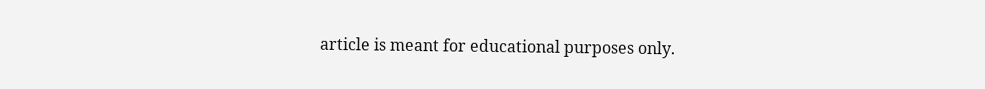article is meant for educational purposes only.